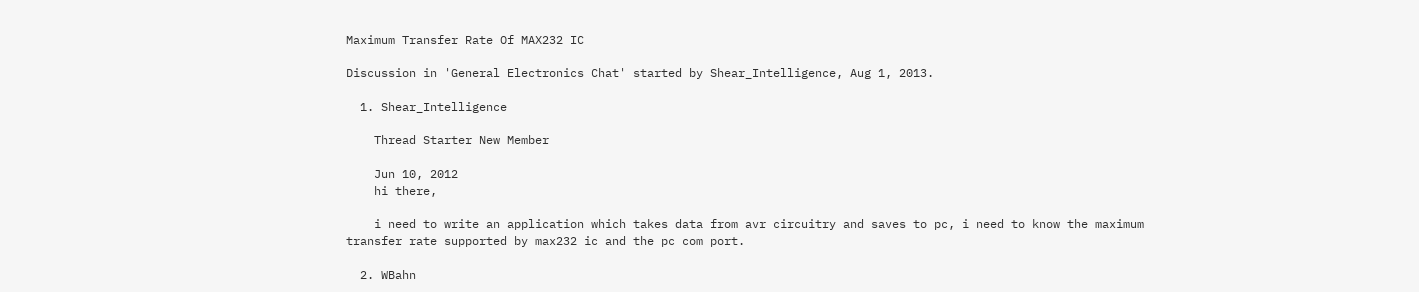Maximum Transfer Rate Of MAX232 IC

Discussion in 'General Electronics Chat' started by Shear_Intelligence, Aug 1, 2013.

  1. Shear_Intelligence

    Thread Starter New Member

    Jun 10, 2012
    hi there,

    i need to write an application which takes data from avr circuitry and saves to pc, i need to know the maximum transfer rate supported by max232 ic and the pc com port.

  2. WBahn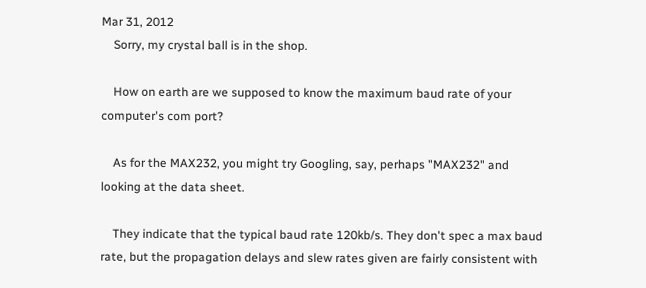Mar 31, 2012
    Sorry, my crystal ball is in the shop.

    How on earth are we supposed to know the maximum baud rate of your computer's com port?

    As for the MAX232, you might try Googling, say, perhaps "MAX232" and looking at the data sheet.

    They indicate that the typical baud rate 120kb/s. They don't spec a max baud rate, but the propagation delays and slew rates given are fairly consistent with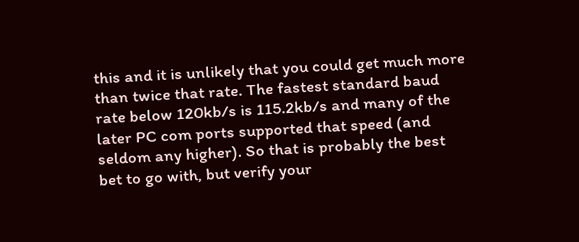this and it is unlikely that you could get much more than twice that rate. The fastest standard baud rate below 120kb/s is 115.2kb/s and many of the later PC com ports supported that speed (and seldom any higher). So that is probably the best bet to go with, but verify your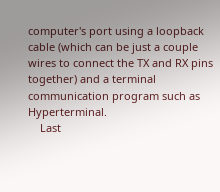computer's port using a loopback cable (which can be just a couple wires to connect the TX and RX pins together) and a terminal communication program such as Hyperterminal.
    Last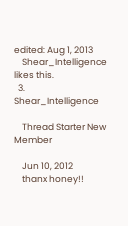edited: Aug 1, 2013
    Shear_Intelligence likes this.
  3. Shear_Intelligence

    Thread Starter New Member

    Jun 10, 2012
    thanx honey!!